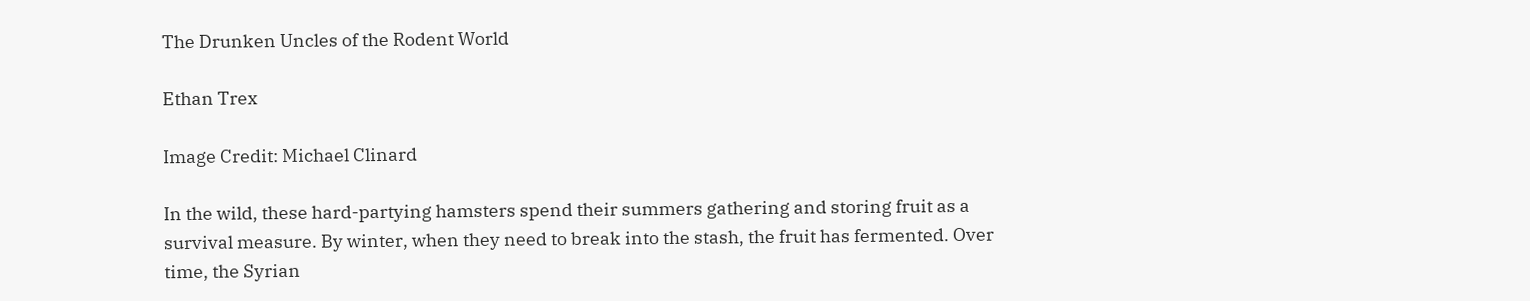The Drunken Uncles of the Rodent World

Ethan Trex

Image Credit: Michael Clinard

In the wild, these hard-partying hamsters spend their summers gathering and storing fruit as a survival measure. By winter, when they need to break into the stash, the fruit has fermented. Over time, the Syrian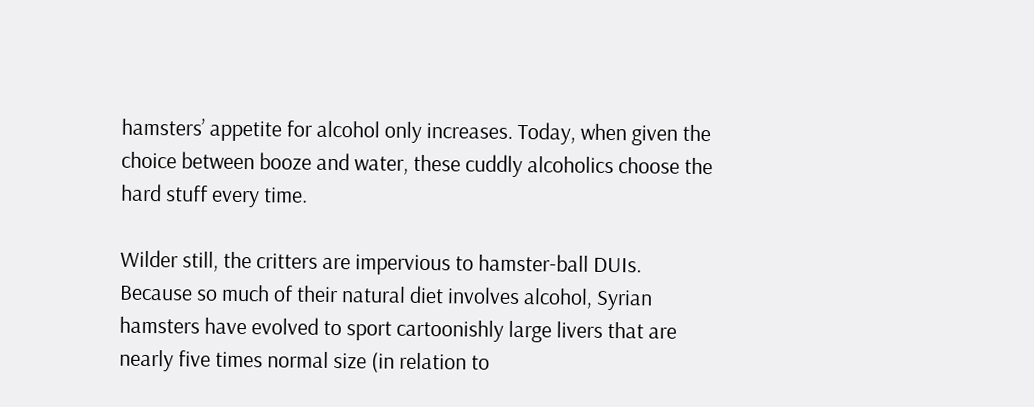hamsters’ appetite for alcohol only increases. Today, when given the choice between booze and water, these cuddly alcoholics choose the hard stuff every time.

Wilder still, the critters are impervious to hamster-ball DUIs. Because so much of their natural diet involves alcohol, Syrian hamsters have evolved to sport cartoonishly large livers that are nearly five times normal size (in relation to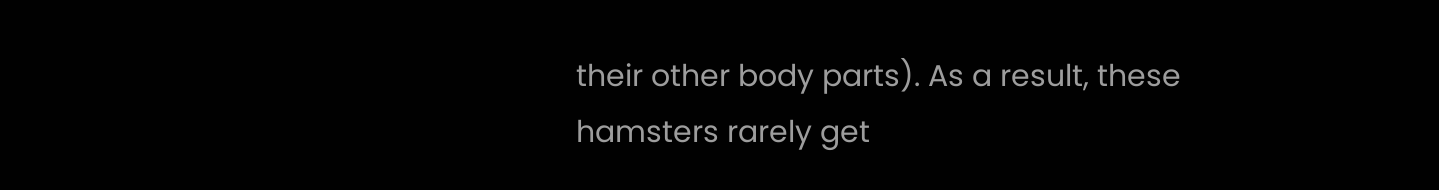their other body parts). As a result, these hamsters rarely get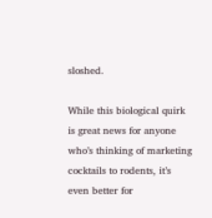sloshed.

While this biological quirk is great news for anyone who’s thinking of marketing cocktails to rodents, it’s even better for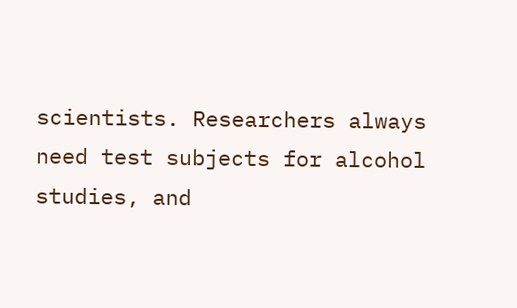scientists. Researchers always need test subjects for alcohol studies, and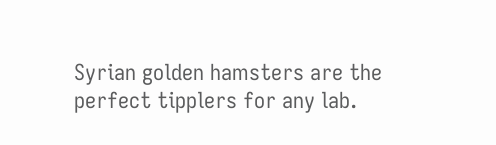Syrian golden hamsters are the perfect tipplers for any lab.